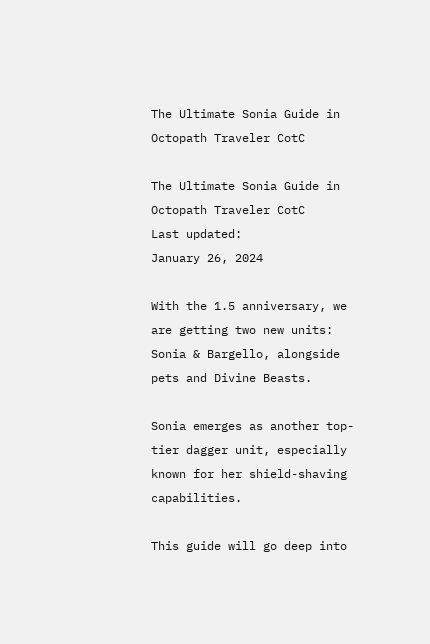The Ultimate Sonia Guide in Octopath Traveler CotC

The Ultimate Sonia Guide in Octopath Traveler CotC
Last updated:
January 26, 2024

With the 1.5 anniversary, we are getting two new units: Sonia & Bargello, alongside pets and Divine Beasts.

Sonia emerges as another top-tier dagger unit, especially known for her shield-shaving capabilities.

This guide will go deep into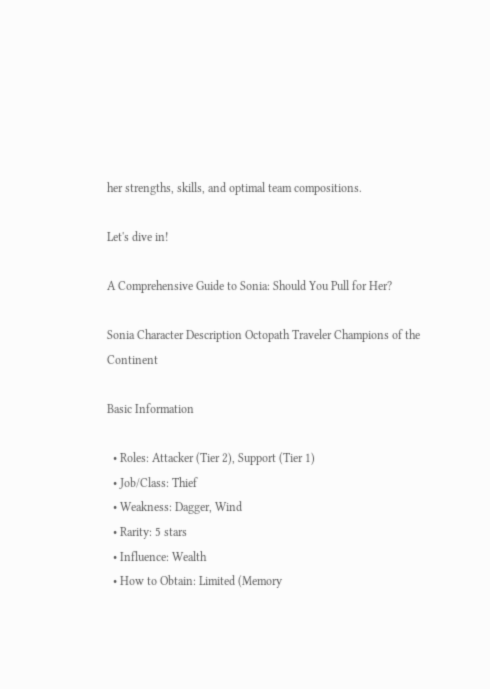her strengths, skills, and optimal team compositions.

Let's dive in!

A Comprehensive Guide to Sonia: Should You Pull for Her?

Sonia Character Description Octopath Traveler Champions of the Continent

Basic Information

  • Roles: Attacker (Tier 2), Support (Tier 1)
  • Job/Class: Thief
  • Weakness: Dagger, Wind
  • Rarity: 5 stars
  • Influence: Wealth
  • How to Obtain: Limited (Memory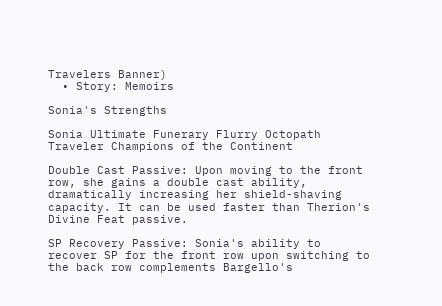Travelers Banner)
  • Story: Memoirs

Sonia's Strengths

Sonia Ultimate Funerary Flurry Octopath Traveler Champions of the Continent

Double Cast Passive: Upon moving to the front row, she gains a double cast ability, dramatically increasing her shield-shaving capacity. It can be used faster than Therion's Divine Feat passive.

SP Recovery Passive: Sonia's ability to recover SP for the front row upon switching to the back row complements Bargello's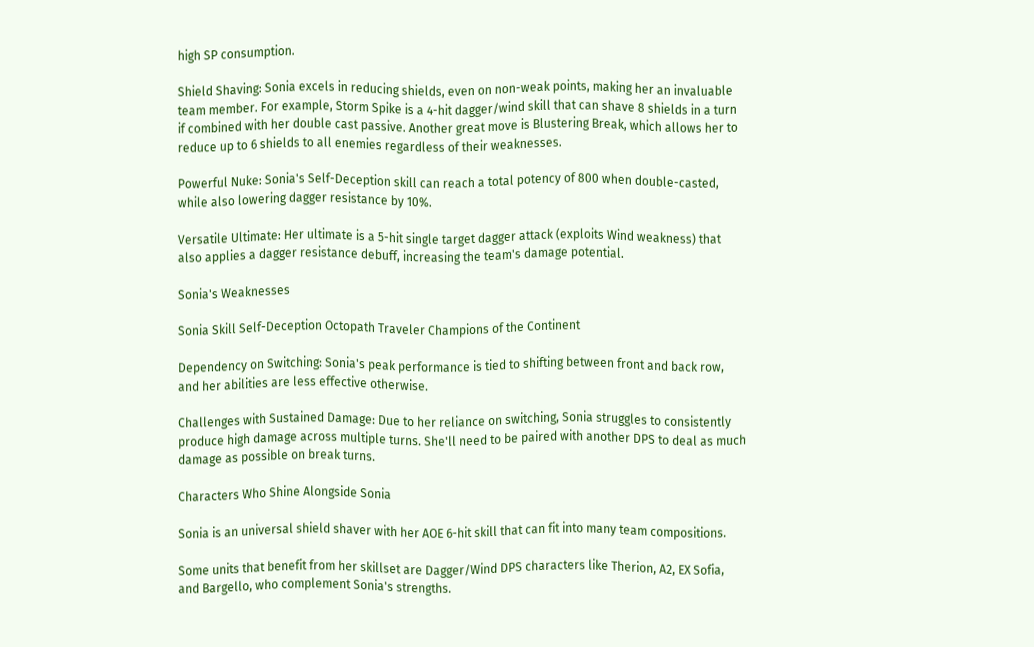high SP consumption.

Shield Shaving: Sonia excels in reducing shields, even on non-weak points, making her an invaluable team member. For example, Storm Spike is a 4-hit dagger/wind skill that can shave 8 shields in a turn if combined with her double cast passive. Another great move is Blustering Break, which allows her to reduce up to 6 shields to all enemies regardless of their weaknesses.

Powerful Nuke: Sonia's Self-Deception skill can reach a total potency of 800 when double-casted, while also lowering dagger resistance by 10%.

Versatile Ultimate: Her ultimate is a 5-hit single target dagger attack (exploits Wind weakness) that also applies a dagger resistance debuff, increasing the team's damage potential.

Sonia's Weaknesses

Sonia Skill Self-Deception Octopath Traveler Champions of the Continent

Dependency on Switching: Sonia's peak performance is tied to shifting between front and back row, and her abilities are less effective otherwise.

Challenges with Sustained Damage: Due to her reliance on switching, Sonia struggles to consistently produce high damage across multiple turns. She'll need to be paired with another DPS to deal as much damage as possible on break turns.

Characters Who Shine Alongside Sonia

Sonia is an universal shield shaver with her AOE 6-hit skill that can fit into many team compositions.

Some units that benefit from her skillset are Dagger/Wind DPS characters like Therion, A2, EX Sofia, and Bargello, who complement Sonia's strengths.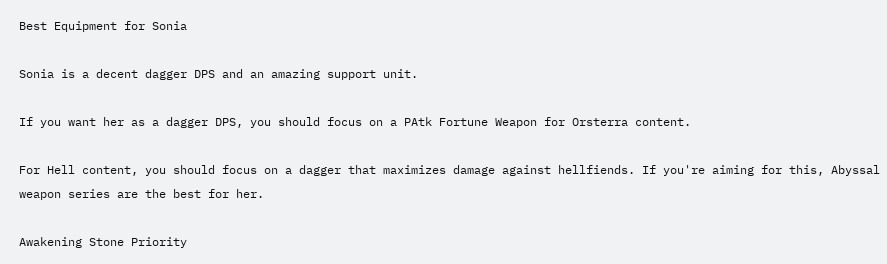Best Equipment for Sonia

Sonia is a decent dagger DPS and an amazing support unit.

If you want her as a dagger DPS, you should focus on a PAtk Fortune Weapon for Orsterra content.

For Hell content, you should focus on a dagger that maximizes damage against hellfiends. If you're aiming for this, Abyssal weapon series are the best for her.

Awakening Stone Priority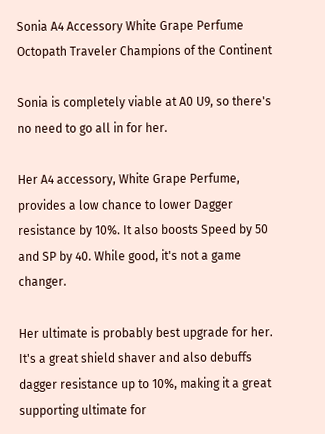Sonia A4 Accessory White Grape Perfume Octopath Traveler Champions of the Continent

Sonia is completely viable at A0 U9, so there's no need to go all in for her.

Her A4 accessory, White Grape Perfume, provides a low chance to lower Dagger resistance by 10%. It also boosts Speed by 50 and SP by 40. While good, it's not a game changer.

Her ultimate is probably best upgrade for her. It's a great shield shaver and also debuffs dagger resistance up to 10%, making it a great supporting ultimate for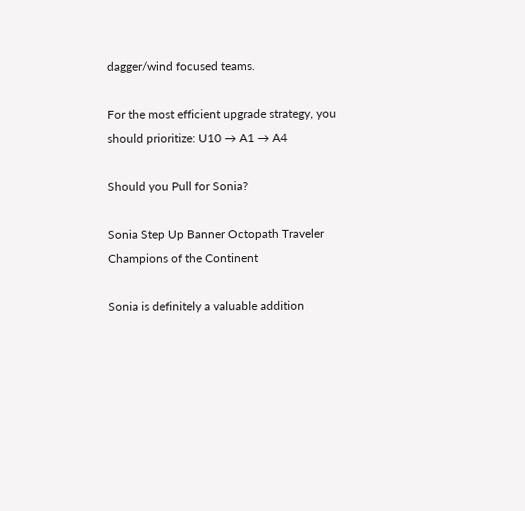dagger/wind focused teams.

For the most efficient upgrade strategy, you should prioritize: U10 → A1 → A4

Should you Pull for Sonia?

Sonia Step Up Banner Octopath Traveler Champions of the Continent

Sonia is definitely a valuable addition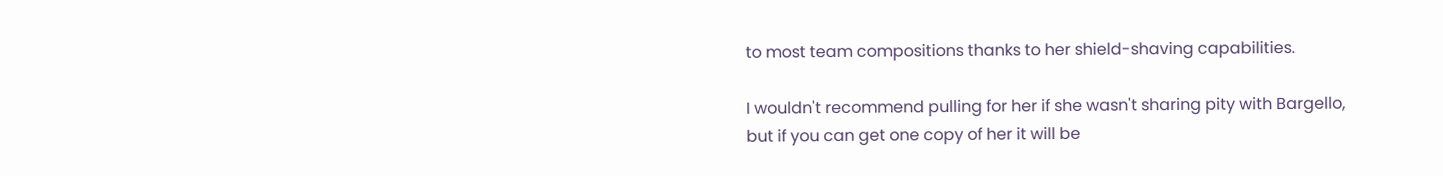to most team compositions thanks to her shield-shaving capabilities.

I wouldn't recommend pulling for her if she wasn't sharing pity with Bargello, but if you can get one copy of her it will be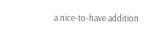a nice-to-have addition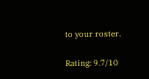to your roster.

Rating: 9.7/10